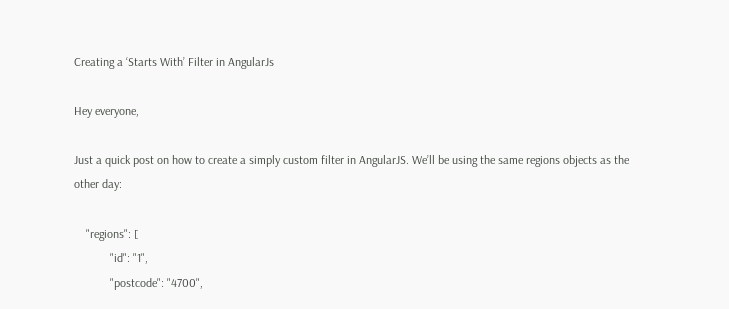Creating a ‘Starts With’ Filter in AngularJs

Hey everyone,

Just a quick post on how to create a simply custom filter in AngularJS. We’ll be using the same regions objects as the other day:

    "regions": [
            "id": "1",
            "postcode": "4700",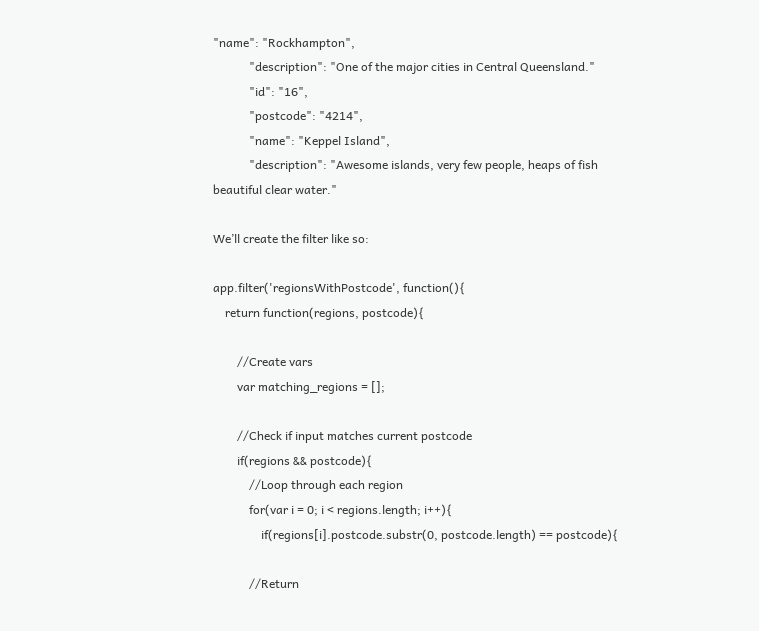"name": "Rockhampton",
            "description": "One of the major cities in Central Queensland."
            "id": "16",
            "postcode": "4214",
            "name": "Keppel Island",
            "description": "Awesome islands, very few people, heaps of fish beautiful clear water."

We’ll create the filter like so:

app.filter('regionsWithPostcode', function(){
    return function(regions, postcode){

        //Create vars
        var matching_regions = [];

        //Check if input matches current postcode
        if(regions && postcode){
            //Loop through each region
            for(var i = 0; i < regions.length; i++){
                if(regions[i].postcode.substr(0, postcode.length) == postcode){

            //Return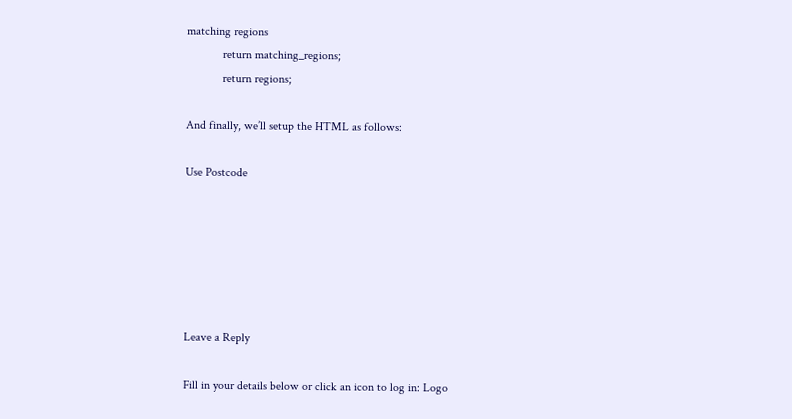matching regions
            return matching_regions;
            return regions;

And finally, we’ll setup the HTML as follows:

Use Postcode






Leave a Reply

Fill in your details below or click an icon to log in: Logo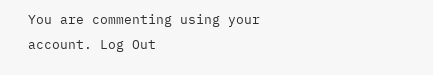You are commenting using your account. Log Out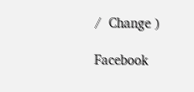/  Change )

Facebook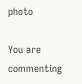photo

You are commenting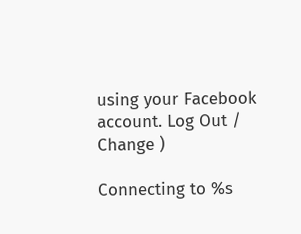using your Facebook account. Log Out /  Change )

Connecting to %s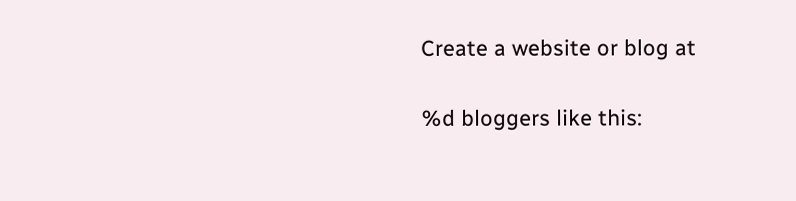Create a website or blog at

%d bloggers like this: